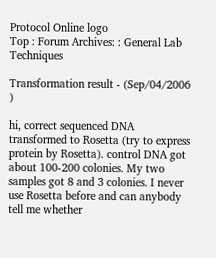Protocol Online logo
Top : Forum Archives: : General Lab Techniques

Transformation result - (Sep/04/2006 )

hi, correct sequenced DNA transformed to Rosetta (try to express protein by Rosetta). control DNA got about 100-200 colonies. My two samples got 8 and 3 colonies. I never use Rosetta before and can anybody tell me whether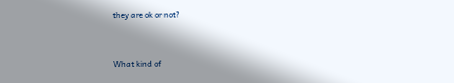they are ok or not?



What kind of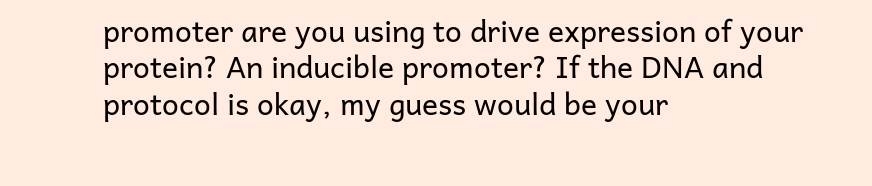promoter are you using to drive expression of your protein? An inducible promoter? If the DNA and protocol is okay, my guess would be your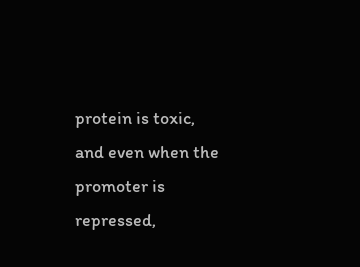protein is toxic, and even when the promoter is repressed,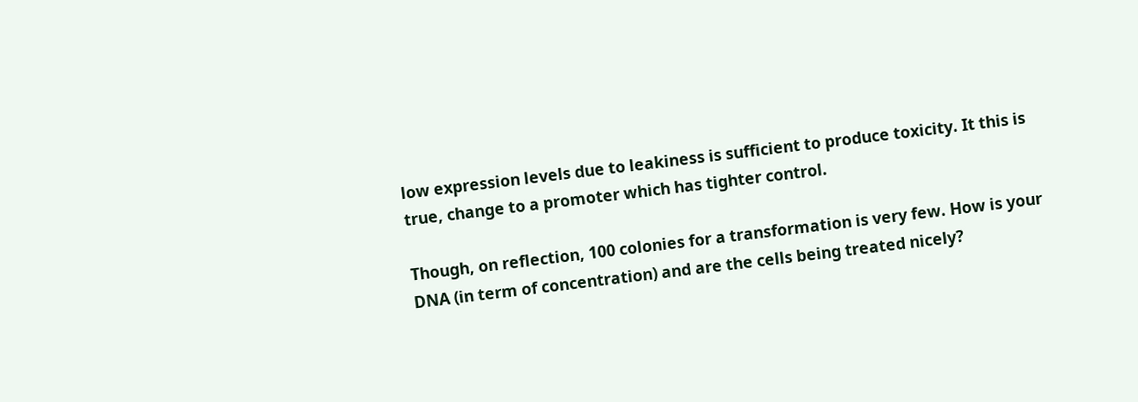low expression levels due to leakiness is sufficient to produce toxicity. It this is true, change to a promoter which has tighter control.

Though, on reflection, 100 colonies for a transformation is very few. How is your DNA (in term of concentration) and are the cells being treated nicely?